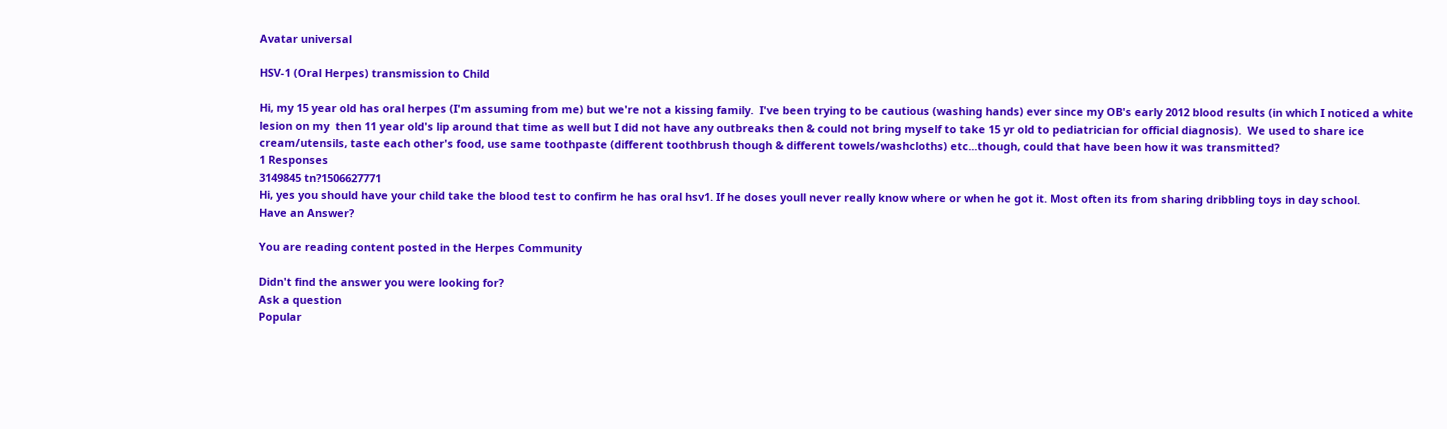Avatar universal

HSV-1 (Oral Herpes) transmission to Child

Hi, my 15 year old has oral herpes (I'm assuming from me) but we're not a kissing family.  I've been trying to be cautious (washing hands) ever since my OB's early 2012 blood results (in which I noticed a white lesion on my  then 11 year old's lip around that time as well but I did not have any outbreaks then & could not bring myself to take 15 yr old to pediatrician for official diagnosis).  We used to share ice cream/utensils, taste each other's food, use same toothpaste (different toothbrush though & different towels/washcloths) etc...though, could that have been how it was transmitted?
1 Responses
3149845 tn?1506627771
Hi, yes you should have your child take the blood test to confirm he has oral hsv1. If he doses youll never really know where or when he got it. Most often its from sharing dribbling toys in day school.
Have an Answer?

You are reading content posted in the Herpes Community

Didn't find the answer you were looking for?
Ask a question
Popular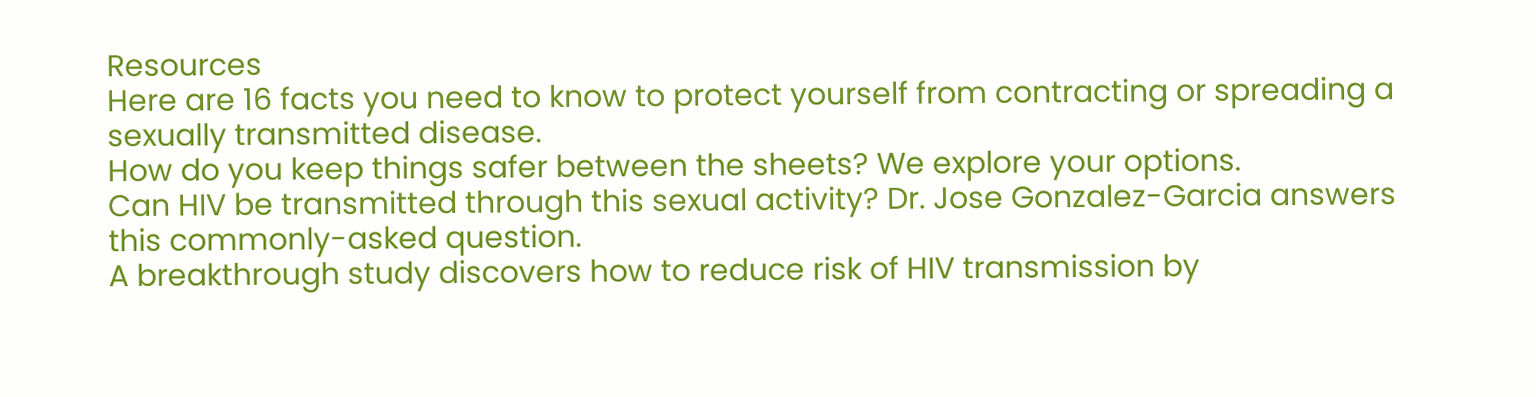Resources
Here are 16 facts you need to know to protect yourself from contracting or spreading a sexually transmitted disease.
How do you keep things safer between the sheets? We explore your options.
Can HIV be transmitted through this sexual activity? Dr. Jose Gonzalez-Garcia answers this commonly-asked question.
A breakthrough study discovers how to reduce risk of HIV transmission by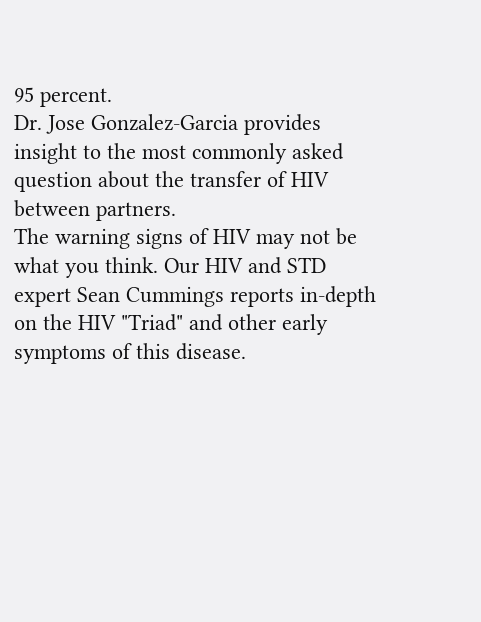95 percent.
Dr. Jose Gonzalez-Garcia provides insight to the most commonly asked question about the transfer of HIV between partners.
The warning signs of HIV may not be what you think. Our HIV and STD expert Sean Cummings reports in-depth on the HIV "Triad" and other early symptoms of this disease.